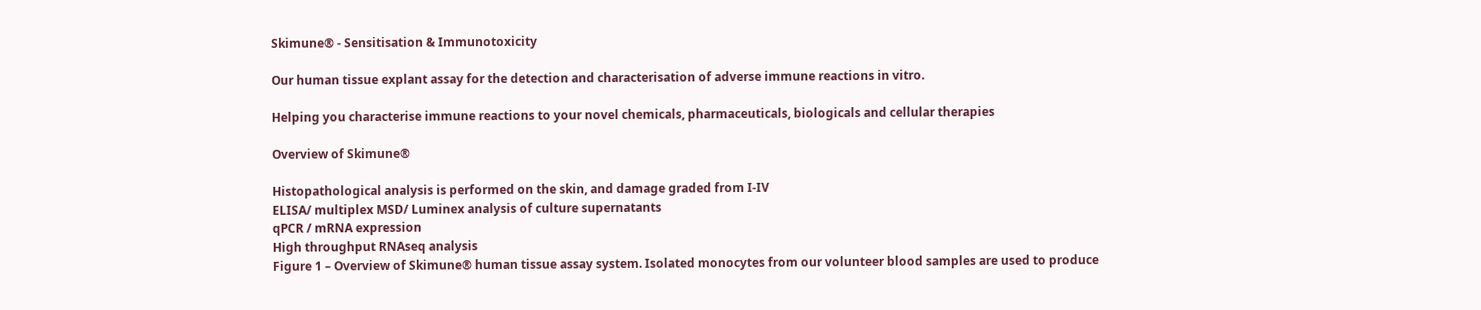Skimune® - Sensitisation & Immunotoxicity

Our human tissue explant assay for the detection and characterisation of adverse immune reactions in vitro.

Helping you characterise immune reactions to your novel chemicals, pharmaceuticals, biologicals and cellular therapies

Overview of Skimune®

Histopathological analysis is performed on the skin, and damage graded from I-IV
ELISA/ multiplex MSD/ Luminex analysis of culture supernatants
qPCR / mRNA expression
High throughput RNAseq analysis
Figure 1 – Overview of Skimune® human tissue assay system. Isolated monocytes from our volunteer blood samples are used to produce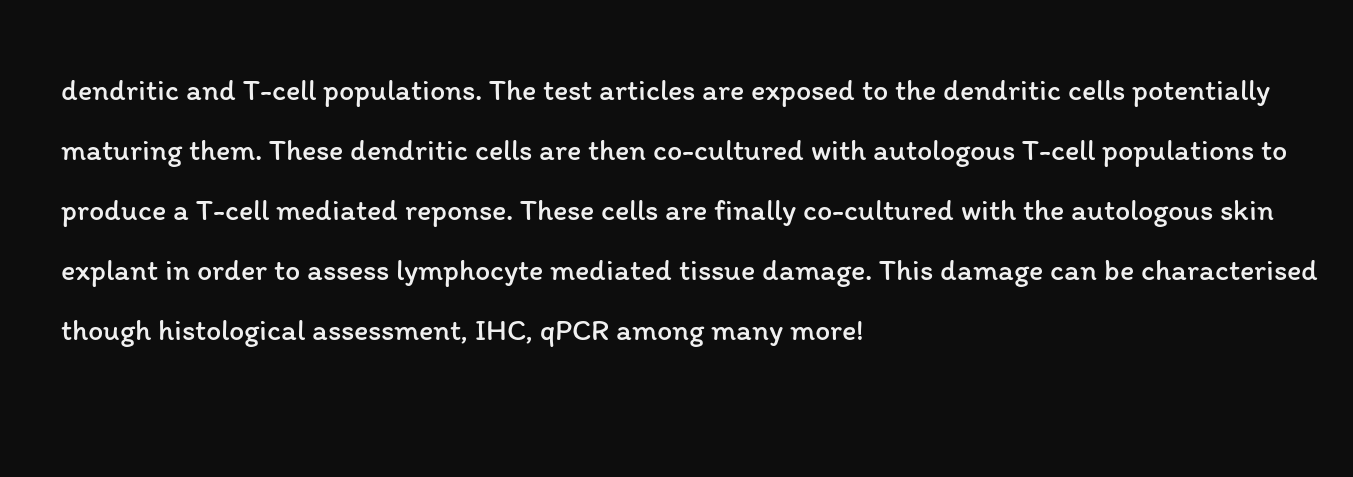dendritic and T-cell populations. The test articles are exposed to the dendritic cells potentially maturing them. These dendritic cells are then co-cultured with autologous T-cell populations to produce a T-cell mediated reponse. These cells are finally co-cultured with the autologous skin explant in order to assess lymphocyte mediated tissue damage. This damage can be characterised though histological assessment, IHC, qPCR among many more!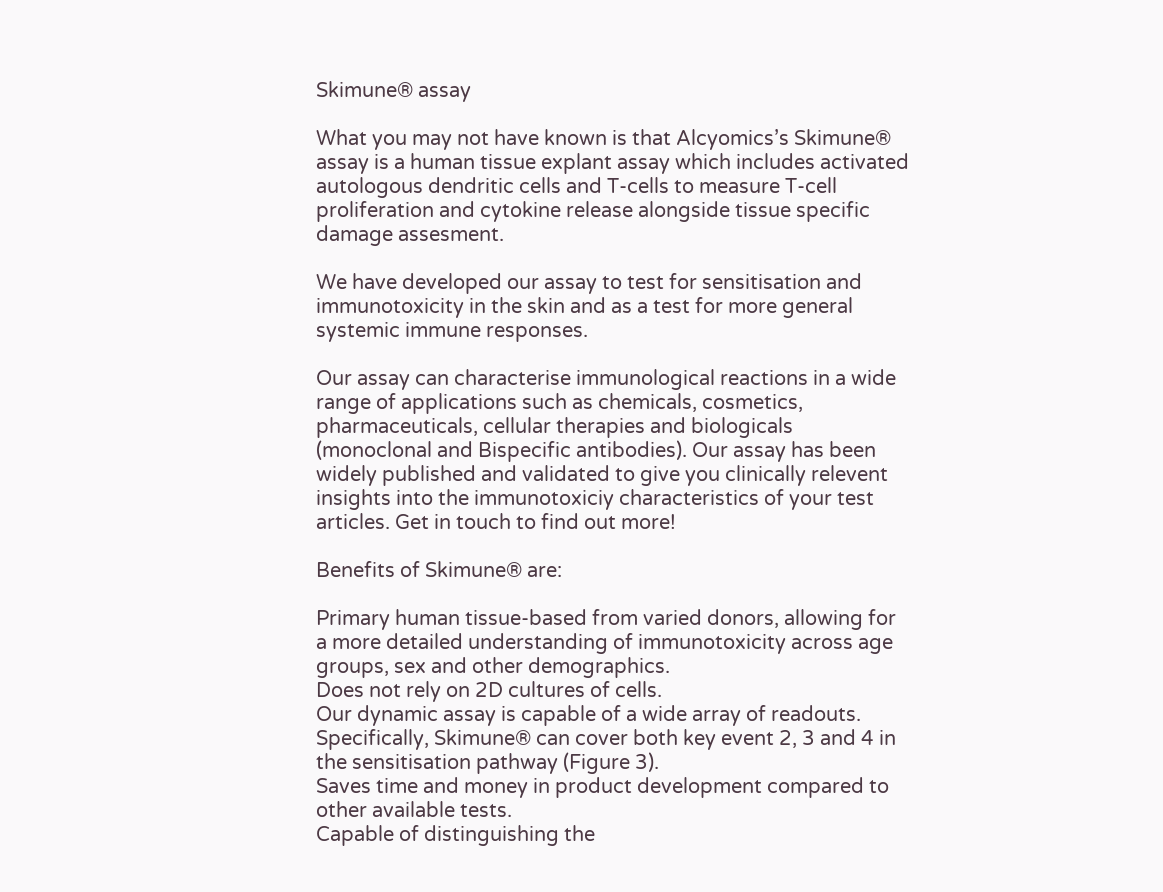Skimune® assay

What you may not have known is that Alcyomics’s Skimune® assay is a human tissue explant assay which includes activated autologous dendritic cells and T-cells to measure T-cell proliferation and cytokine release alongside tissue specific damage assesment.

We have developed our assay to test for sensitisation and immunotoxicity in the skin and as a test for more general systemic immune responses.

Our assay can characterise immunological reactions in a wide range of applications such as chemicals, cosmetics, pharmaceuticals, cellular therapies and biologicals (monoclonal and Bispecific antibodies). Our assay has been widely published and validated to give you clinically relevent insights into the immunotoxiciy characteristics of your test articles. Get in touch to find out more!

Benefits of Skimune® are:

Primary human tissue-based from varied donors, allowing for a more detailed understanding of immunotoxicity across age groups, sex and other demographics.
Does not rely on 2D cultures of cells.
Our dynamic assay is capable of a wide array of readouts. Specifically, Skimune® can cover both key event 2, 3 and 4 in the sensitisation pathway (Figure 3).
Saves time and money in product development compared to other available tests.
Capable of distinguishing the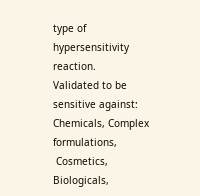type of hypersensitivity reaction.
Validated to be sensitive against: Chemicals, Complex formulations,
 Cosmetics, Biologicals,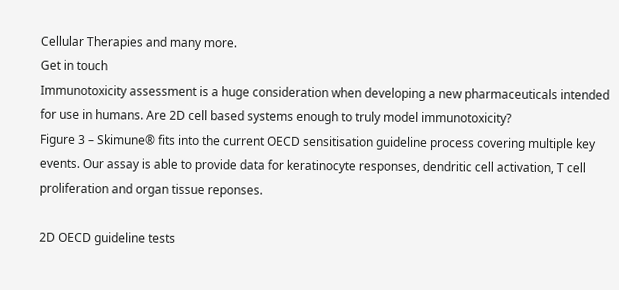Cellular Therapies and many more.
Get in touch
Immunotoxicity assessment is a huge consideration when developing a new pharmaceuticals intended for use in humans. Are 2D cell based systems enough to truly model immunotoxicity?
Figure 3 – Skimune® fits into the current OECD sensitisation guideline process covering multiple key events. Our assay is able to provide data for keratinocyte responses, dendritic cell activation, T cell proliferation and organ tissue reponses.

2D OECD guideline tests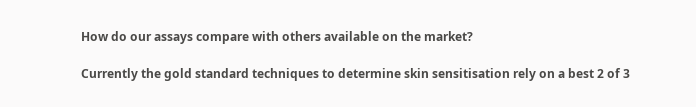How do our assays compare with others available on the market?

Currently the gold standard techniques to determine skin sensitisation rely on a best 2 of 3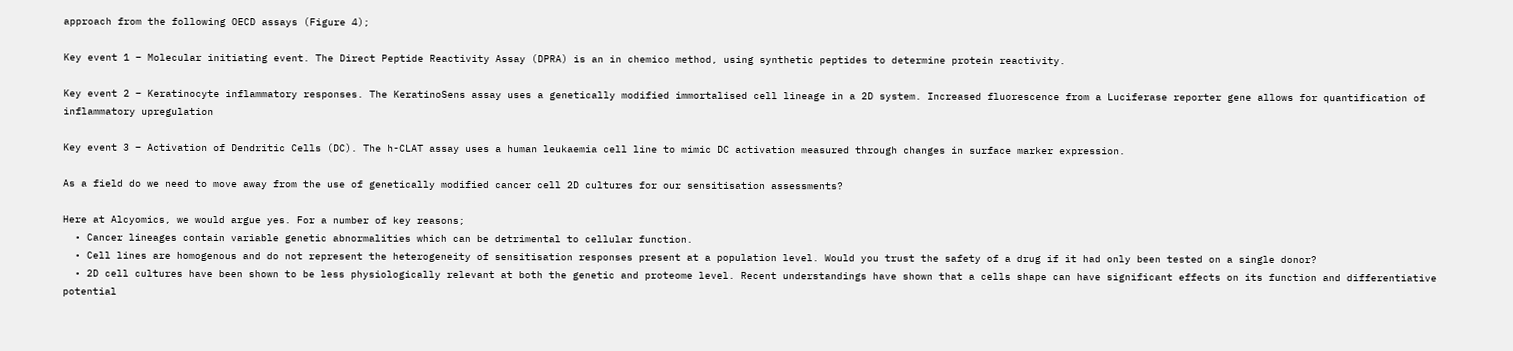approach from the following OECD assays (Figure 4);

Key event 1 – Molecular initiating event. The Direct Peptide Reactivity Assay (DPRA) is an in chemico method, using synthetic peptides to determine protein reactivity.

Key event 2 – Keratinocyte inflammatory responses. The KeratinoSens assay uses a genetically modified immortalised cell lineage in a 2D system. Increased fluorescence from a Luciferase reporter gene allows for quantification of inflammatory upregulation

Key event 3 – Activation of Dendritic Cells (DC). The h-CLAT assay uses a human leukaemia cell line to mimic DC activation measured through changes in surface marker expression.

As a field do we need to move away from the use of genetically modified cancer cell 2D cultures for our sensitisation assessments?

Here at Alcyomics, we would argue yes. For a number of key reasons;
  • Cancer lineages contain variable genetic abnormalities which can be detrimental to cellular function.
  • Cell lines are homogenous and do not represent the heterogeneity of sensitisation responses present at a population level. Would you trust the safety of a drug if it had only been tested on a single donor?
  • 2D cell cultures have been shown to be less physiologically relevant at both the genetic and proteome level. Recent understandings have shown that a cells shape can have significant effects on its function and differentiative potential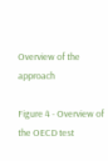Overview of the approach

Figure 4 - Overview of the OECD test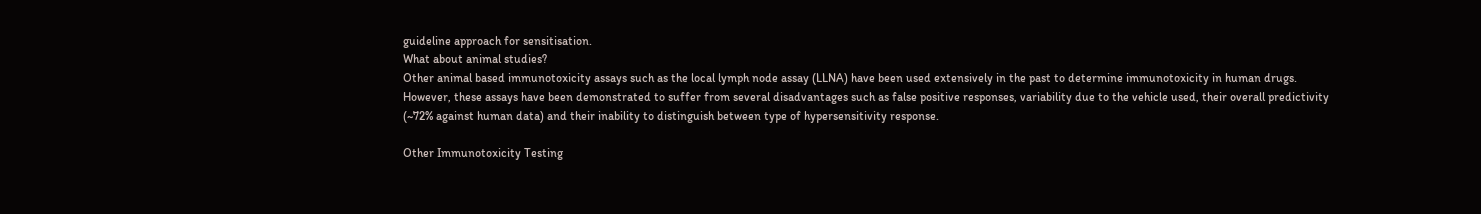guideline approach for sensitisation.
What about animal studies?
Other animal based immunotoxicity assays such as the local lymph node assay (LLNA) have been used extensively in the past to determine immunotoxicity in human drugs. However, these assays have been demonstrated to suffer from several disadvantages such as false positive responses, variability due to the vehicle used, their overall predictivity (~72% against human data) and their inability to distinguish between type of hypersensitivity response.

Other Immunotoxicity Testing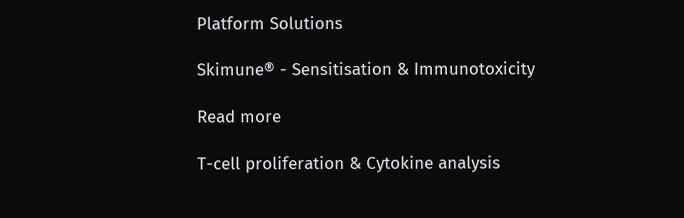Platform Solutions

Skimune® - Sensitisation & Immunotoxicity

Read more

T-cell proliferation & Cytokine analysis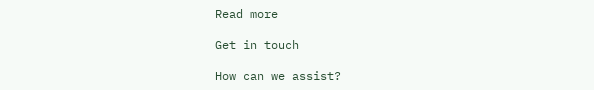Read more

Get in touch

How can we assist?